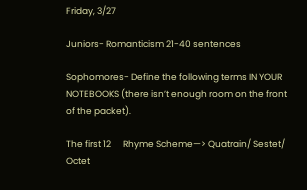Friday, 3/27

Juniors- Romanticism 21-40 sentences

Sophomores- Define the following terms IN YOUR NOTEBOOKS (there isn’t enough room on the front of the packet).

The first 12      Rhyme Scheme—> Quatrain/ Sestet/ Octet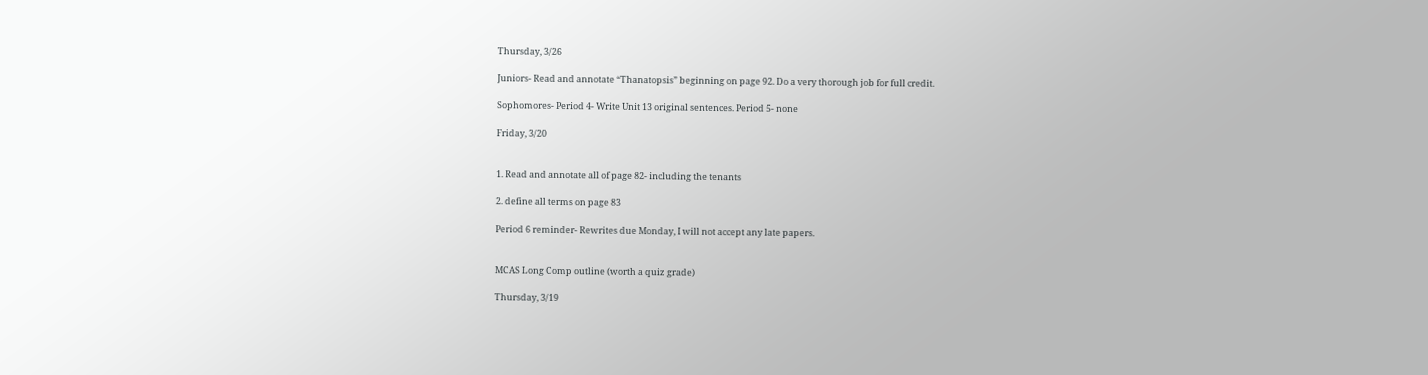Thursday, 3/26

Juniors- Read and annotate “Thanatopsis” beginning on page 92. Do a very thorough job for full credit.

Sophomores- Period 4- Write Unit 13 original sentences. Period 5- none

Friday, 3/20


1. Read and annotate all of page 82- including the tenants

2. define all terms on page 83

Period 6 reminder- Rewrites due Monday, I will not accept any late papers.


MCAS Long Comp outline (worth a quiz grade)

Thursday, 3/19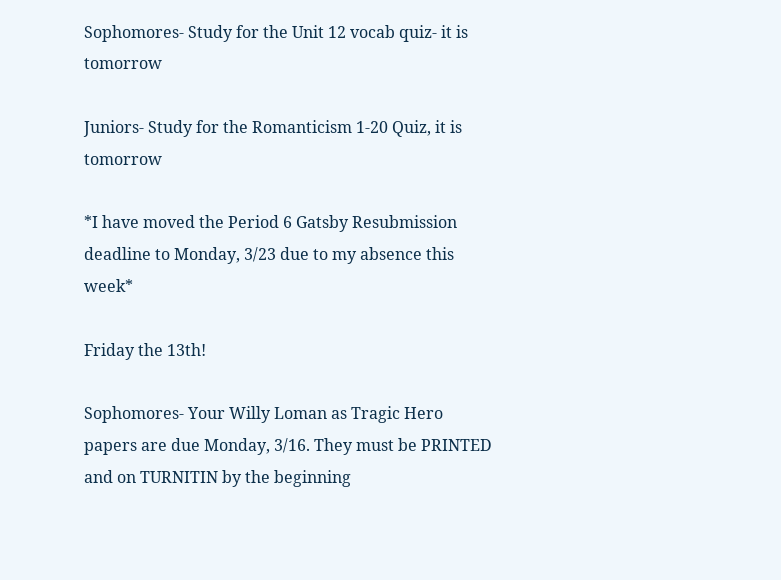Sophomores- Study for the Unit 12 vocab quiz- it is tomorrow

Juniors- Study for the Romanticism 1-20 Quiz, it is tomorrow

*I have moved the Period 6 Gatsby Resubmission deadline to Monday, 3/23 due to my absence this week*

Friday the 13th!

Sophomores- Your Willy Loman as Tragic Hero papers are due Monday, 3/16. They must be PRINTED and on TURNITIN by the beginning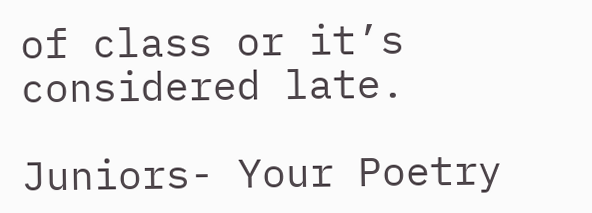of class or it’s considered late.

Juniors- Your Poetry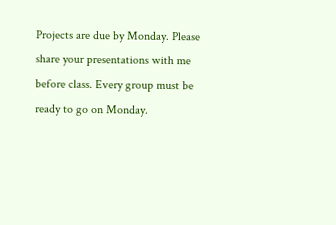Projects are due by Monday. Please share your presentations with me before class. Every group must be ready to go on Monday.